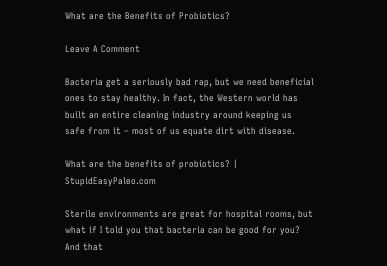What are the Benefits of Probiotics?

Leave A Comment

Bacteria get a seriously bad rap, but we need beneficial ones to stay healthy. In fact, the Western world has built an entire cleaning industry around keeping us safe from it – most of us equate dirt with disease.

What are the benefits of probiotics? | StupidEasyPaleo.com

Sterile environments are great for hospital rooms, but what if I told you that bacteria can be good for you? And that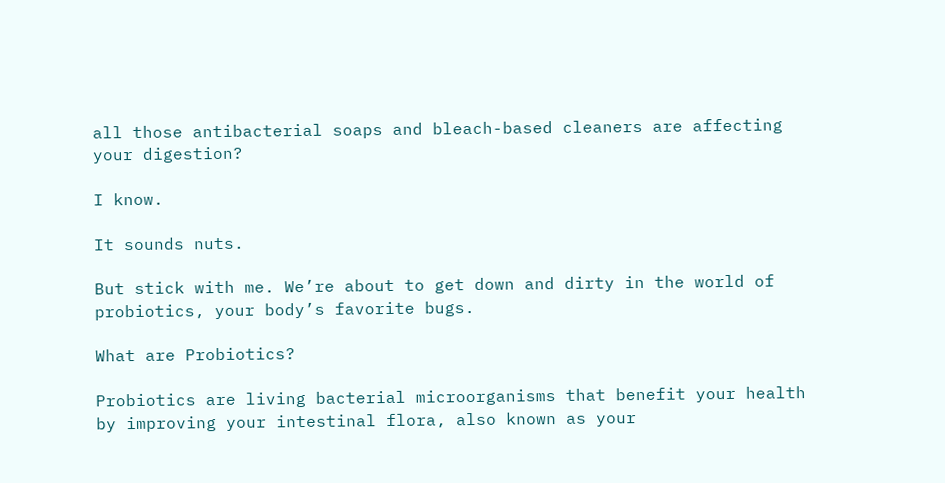all those antibacterial soaps and bleach-based cleaners are affecting your digestion?

I know.

It sounds nuts.

But stick with me. We’re about to get down and dirty in the world of probiotics, your body’s favorite bugs.

What are Probiotics?

Probiotics are living bacterial microorganisms that benefit your health by improving your intestinal flora, also known as your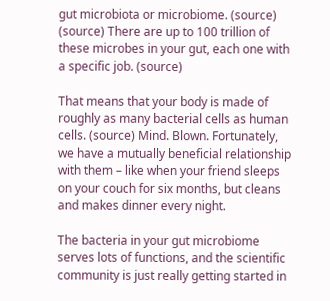gut microbiota or microbiome. (source) (source) There are up to 100 trillion of these microbes in your gut, each one with a specific job. (source)

That means that your body is made of roughly as many bacterial cells as human cells. (source) Mind. Blown. Fortunately, we have a mutually beneficial relationship with them – like when your friend sleeps on your couch for six months, but cleans and makes dinner every night.

The bacteria in your gut microbiome serves lots of functions, and the scientific community is just really getting started in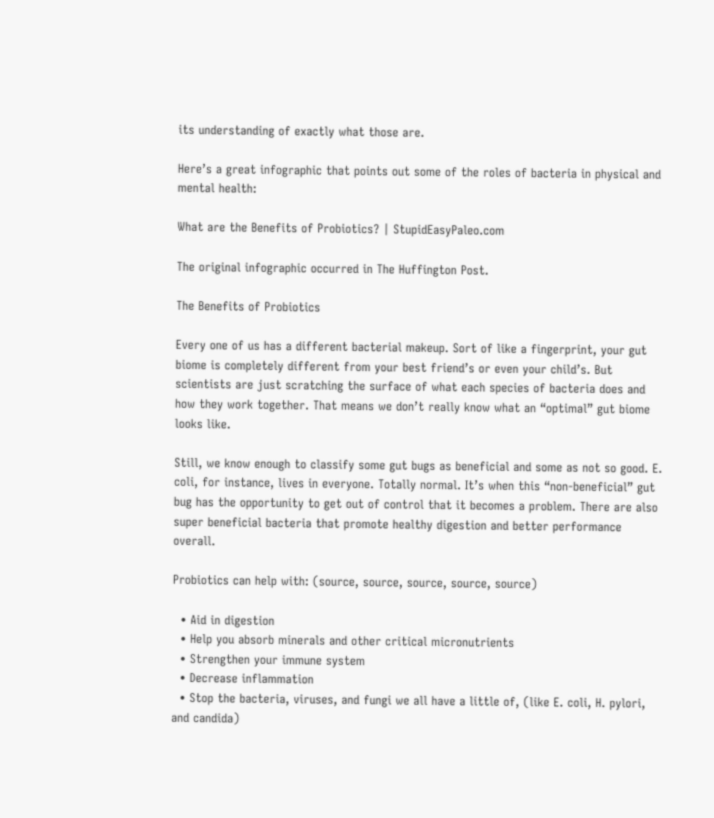its understanding of exactly what those are.

Here’s a great infographic that points out some of the roles of bacteria in physical and mental health:

What are the Benefits of Probiotics? | StupidEasyPaleo.com

The original infographic occurred in The Huffington Post.

The Benefits of Probiotics

Every one of us has a different bacterial makeup. Sort of like a fingerprint, your gut biome is completely different from your best friend’s or even your child’s. But scientists are just scratching the surface of what each species of bacteria does and how they work together. That means we don’t really know what an “optimal” gut biome looks like.

Still, we know enough to classify some gut bugs as beneficial and some as not so good. E. coli, for instance, lives in everyone. Totally normal. It’s when this “non-beneficial” gut bug has the opportunity to get out of control that it becomes a problem. There are also super beneficial bacteria that promote healthy digestion and better performance overall.

Probiotics can help with: (source, source, source, source, source)

  • Aid in digestion
  • Help you absorb minerals and other critical micronutrients
  • Strengthen your immune system
  • Decrease inflammation
  • Stop the bacteria, viruses, and fungi we all have a little of, (like E. coli, H. pylori, and candida)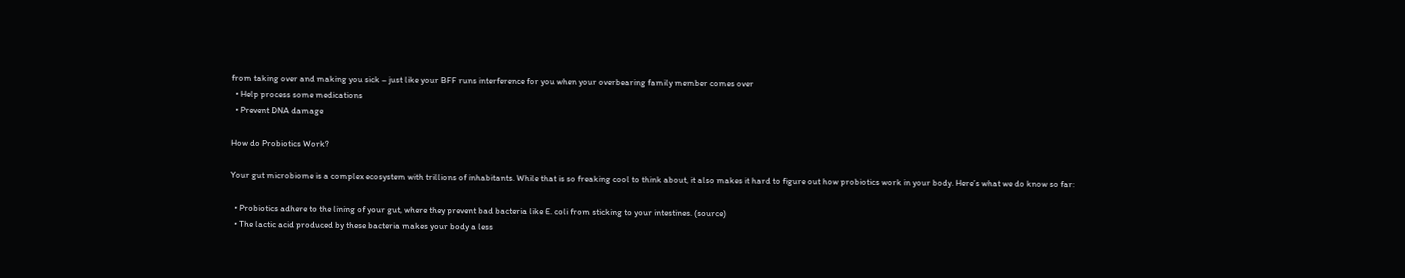from taking over and making you sick – just like your BFF runs interference for you when your overbearing family member comes over
  • Help process some medications
  • Prevent DNA damage

How do Probiotics Work?

Your gut microbiome is a complex ecosystem with trillions of inhabitants. While that is so freaking cool to think about, it also makes it hard to figure out how probiotics work in your body. Here’s what we do know so far:

  • Probiotics adhere to the lining of your gut, where they prevent bad bacteria like E. coli from sticking to your intestines. (source)
  • The lactic acid produced by these bacteria makes your body a less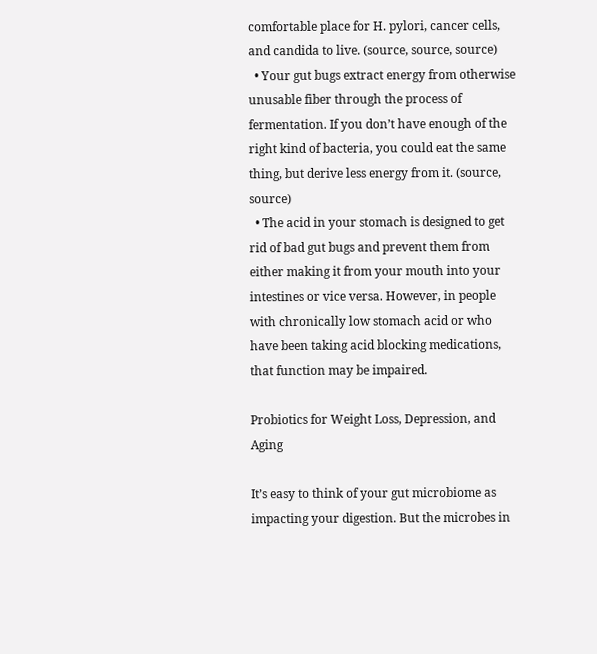comfortable place for H. pylori, cancer cells, and candida to live. (source, source, source)
  • Your gut bugs extract energy from otherwise unusable fiber through the process of fermentation. If you don’t have enough of the right kind of bacteria, you could eat the same thing, but derive less energy from it. (source, source)
  • The acid in your stomach is designed to get rid of bad gut bugs and prevent them from either making it from your mouth into your intestines or vice versa. However, in people with chronically low stomach acid or who have been taking acid blocking medications, that function may be impaired.

Probiotics for Weight Loss, Depression, and Aging

It’s easy to think of your gut microbiome as impacting your digestion. But the microbes in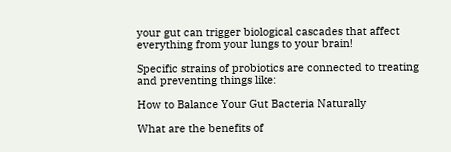your gut can trigger biological cascades that affect everything from your lungs to your brain!

Specific strains of probiotics are connected to treating and preventing things like:

How to Balance Your Gut Bacteria Naturally

What are the benefits of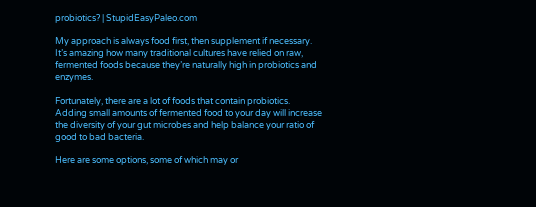probiotics? | StupidEasyPaleo.com

My approach is always food first, then supplement if necessary. It’s amazing how many traditional cultures have relied on raw, fermented foods because they’re naturally high in probiotics and enzymes.

Fortunately, there are a lot of foods that contain probiotics. Adding small amounts of fermented food to your day will increase the diversity of your gut microbes and help balance your ratio of good to bad bacteria.

Here are some options, some of which may or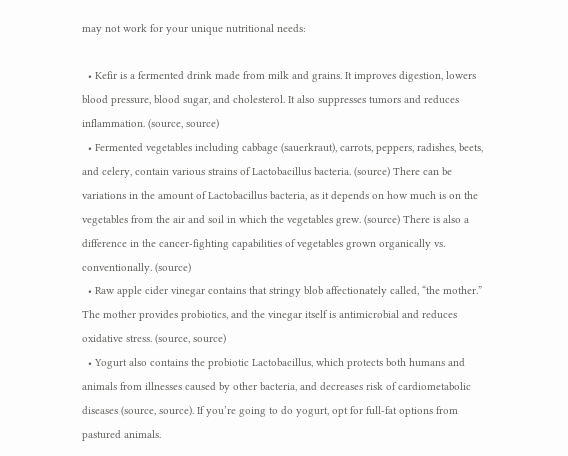may not work for your unique nutritional needs:

  • Kefir is a fermented drink made from milk and grains. It improves digestion, lowers blood pressure, blood sugar, and cholesterol. It also suppresses tumors and reduces inflammation. (source, source)
  • Fermented vegetables including cabbage (sauerkraut), carrots, peppers, radishes, beets, and celery, contain various strains of Lactobacillus bacteria. (source) There can be variations in the amount of Lactobacillus bacteria, as it depends on how much is on the vegetables from the air and soil in which the vegetables grew. (source) There is also a difference in the cancer-fighting capabilities of vegetables grown organically vs. conventionally. (source)
  • Raw apple cider vinegar contains that stringy blob affectionately called, “the mother.” The mother provides probiotics, and the vinegar itself is antimicrobial and reduces oxidative stress. (source, source)
  • Yogurt also contains the probiotic Lactobacillus, which protects both humans and animals from illnesses caused by other bacteria, and decreases risk of cardiometabolic diseases (source, source). If you’re going to do yogurt, opt for full-fat options from pastured animals.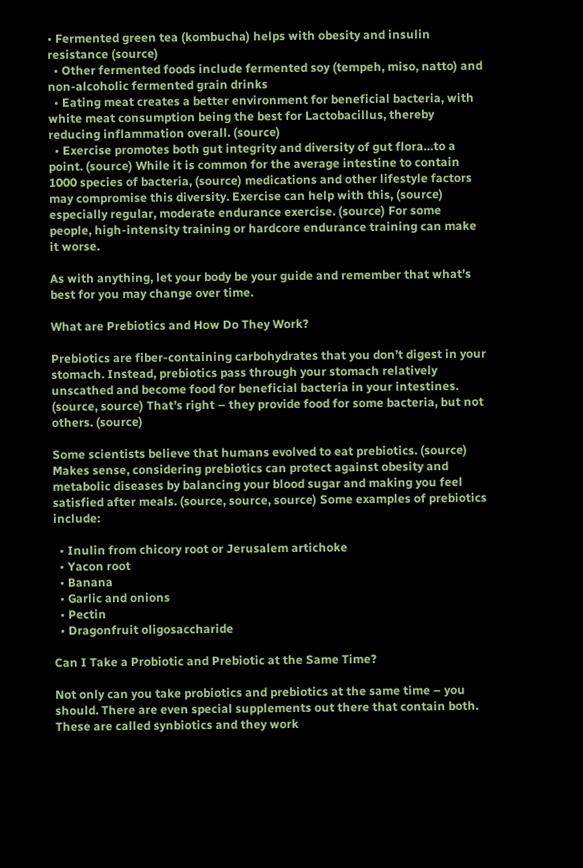• Fermented green tea (kombucha) helps with obesity and insulin resistance (source)
  • Other fermented foods include fermented soy (tempeh, miso, natto) and non-alcoholic fermented grain drinks
  • Eating meat creates a better environment for beneficial bacteria, with white meat consumption being the best for Lactobacillus, thereby reducing inflammation overall. (source)
  • Exercise promotes both gut integrity and diversity of gut flora…to a point. (source) While it is common for the average intestine to contain 1000 species of bacteria, (source) medications and other lifestyle factors may compromise this diversity. Exercise can help with this, (source) especially regular, moderate endurance exercise. (source) For some people, high-intensity training or hardcore endurance training can make it worse.

As with anything, let your body be your guide and remember that what’s best for you may change over time.

What are Prebiotics and How Do They Work?

Prebiotics are fiber-containing carbohydrates that you don’t digest in your stomach. Instead, prebiotics pass through your stomach relatively unscathed and become food for beneficial bacteria in your intestines. (source, source) That’s right – they provide food for some bacteria, but not others. (source)

Some scientists believe that humans evolved to eat prebiotics. (source) Makes sense, considering prebiotics can protect against obesity and metabolic diseases by balancing your blood sugar and making you feel satisfied after meals. (source, source, source) Some examples of prebiotics include:

  • Inulin from chicory root or Jerusalem artichoke
  • Yacon root
  • Banana
  • Garlic and onions
  • Pectin
  • Dragonfruit oligosaccharide

Can I Take a Probiotic and Prebiotic at the Same Time?

Not only can you take probiotics and prebiotics at the same time – you should. There are even special supplements out there that contain both. These are called synbiotics and they work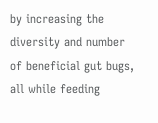by increasing the diversity and number of beneficial gut bugs, all while feeding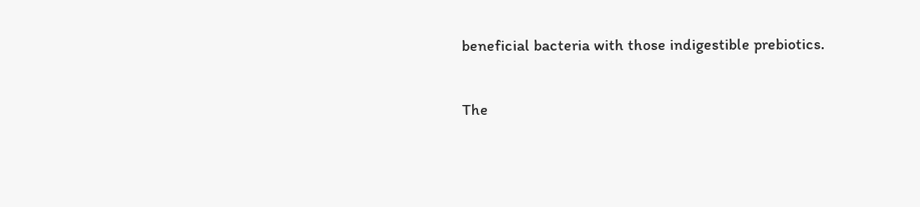beneficial bacteria with those indigestible prebiotics.

The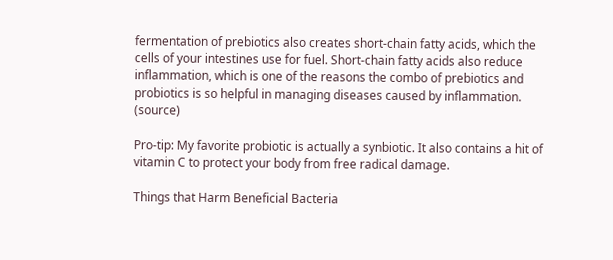fermentation of prebiotics also creates short-chain fatty acids, which the cells of your intestines use for fuel. Short-chain fatty acids also reduce inflammation, which is one of the reasons the combo of prebiotics and probiotics is so helpful in managing diseases caused by inflammation. (source)

Pro-tip: My favorite probiotic is actually a synbiotic. It also contains a hit of vitamin C to protect your body from free radical damage.

Things that Harm Beneficial Bacteria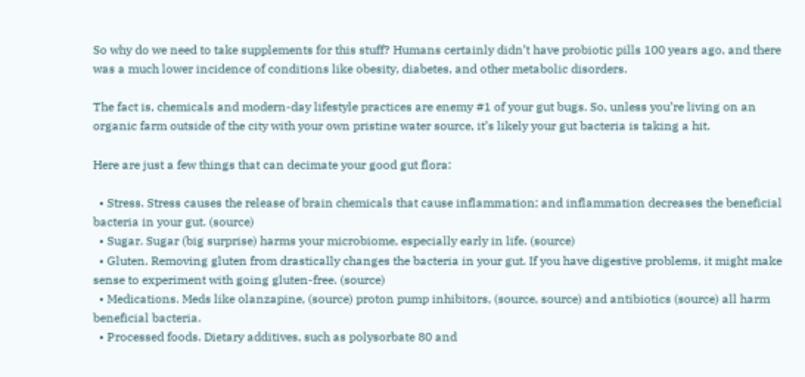So why do we need to take supplements for this stuff? Humans certainly didn’t have probiotic pills 100 years ago, and there was a much lower incidence of conditions like obesity, diabetes, and other metabolic disorders.

The fact is, chemicals and modern-day lifestyle practices are enemy #1 of your gut bugs. So, unless you’re living on an organic farm outside of the city with your own pristine water source, it’s likely your gut bacteria is taking a hit.

Here are just a few things that can decimate your good gut flora:

  • Stress. Stress causes the release of brain chemicals that cause inflammation; and inflammation decreases the beneficial bacteria in your gut. (source)
  • Sugar. Sugar (big surprise) harms your microbiome, especially early in life. (source)
  • Gluten. Removing gluten from drastically changes the bacteria in your gut. If you have digestive problems, it might make sense to experiment with going gluten-free. (source)
  • Medications. Meds like olanzapine, (source) proton pump inhibitors, (source, source) and antibiotics (source) all harm beneficial bacteria.
  • Processed foods. Dietary additives, such as polysorbate 80 and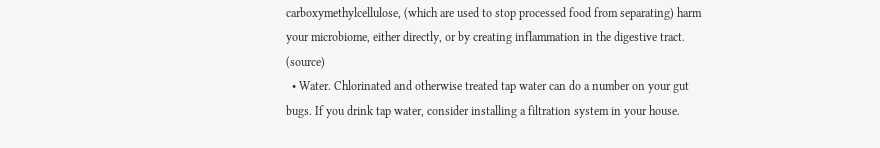carboxymethylcellulose, (which are used to stop processed food from separating) harm your microbiome, either directly, or by creating inflammation in the digestive tract. (source)
  • Water. Chlorinated and otherwise treated tap water can do a number on your gut bugs. If you drink tap water, consider installing a filtration system in your house.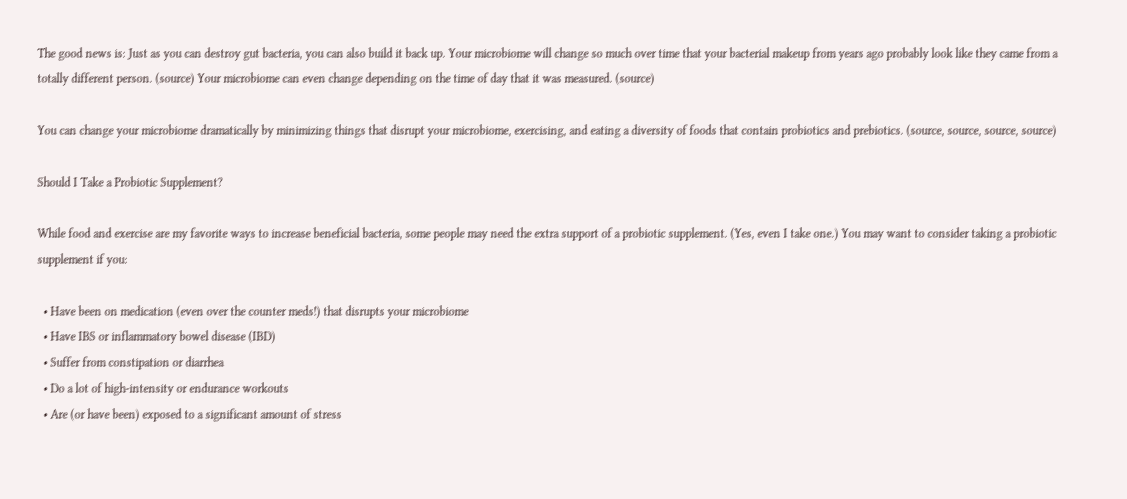The good news is: Just as you can destroy gut bacteria, you can also build it back up. Your microbiome will change so much over time that your bacterial makeup from years ago probably look like they came from a totally different person. (source) Your microbiome can even change depending on the time of day that it was measured. (source)

You can change your microbiome dramatically by minimizing things that disrupt your microbiome, exercising, and eating a diversity of foods that contain probiotics and prebiotics. (source, source, source, source)

Should I Take a Probiotic Supplement?

While food and exercise are my favorite ways to increase beneficial bacteria, some people may need the extra support of a probiotic supplement. (Yes, even I take one.) You may want to consider taking a probiotic supplement if you:

  • Have been on medication (even over the counter meds!) that disrupts your microbiome
  • Have IBS or inflammatory bowel disease (IBD)
  • Suffer from constipation or diarrhea
  • Do a lot of high-intensity or endurance workouts
  • Are (or have been) exposed to a significant amount of stress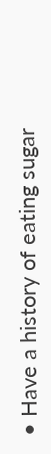• Have a history of eating sugar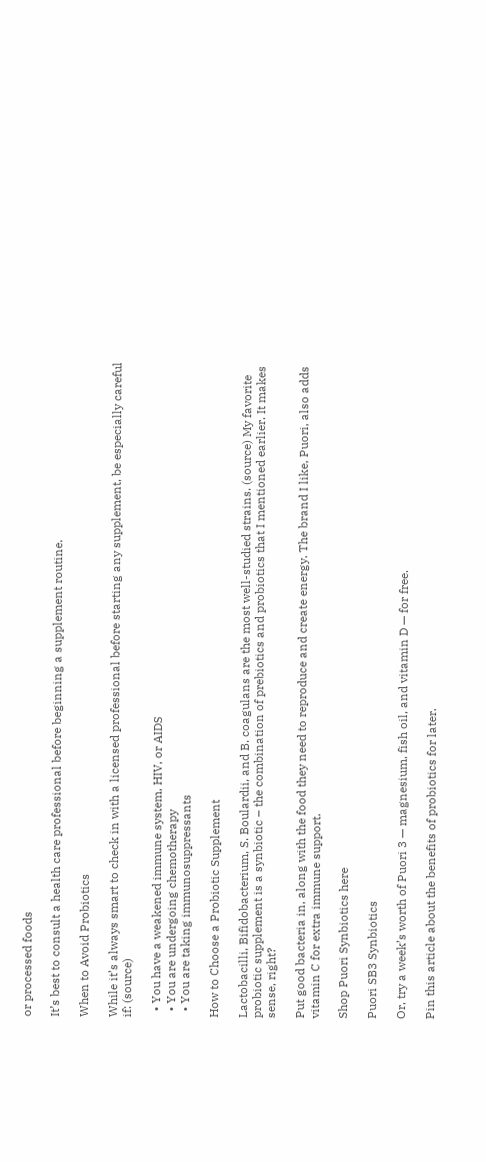or processed foods

It’s best to consult a health care professional before beginning a supplement routine.

When to Avoid Probiotics

While it’s always smart to check in with a licensed professional before starting any supplement, be especially careful if: (source)

  • You have a weakened immune system, HIV, or AIDS
  • You are undergoing chemotherapy
  • You are taking immunosuppressants

How to Choose a Probiotic Supplement

Lactobacilli, Bifidobacterium, S. Boulardii, and B. coagulans are the most well-studied strains. (source) My favorite probiotic supplement is a synbiotic – the combination of prebiotics and probiotics that I mentioned earlier. It makes sense, right?

Put good bacteria in, along with the food they need to reproduce and create energy. The brand I like, Puori, also adds vitamin C for extra immune support.

Shop Puori Synbiotics here

Puori SB3 Synbiotics

Or, try a week’s worth of Puori 3 — magnesium, fish oil, and vitamin D — for free.

Pin this article about the benefits of probiotics for later.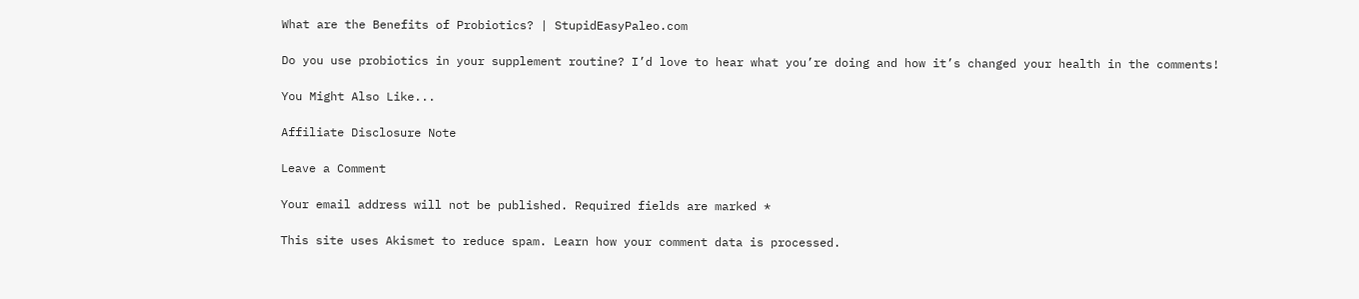What are the Benefits of Probiotics? | StupidEasyPaleo.com

Do you use probiotics in your supplement routine? I’d love to hear what you’re doing and how it’s changed your health in the comments!

You Might Also Like...

Affiliate Disclosure Note

Leave a Comment

Your email address will not be published. Required fields are marked *

This site uses Akismet to reduce spam. Learn how your comment data is processed.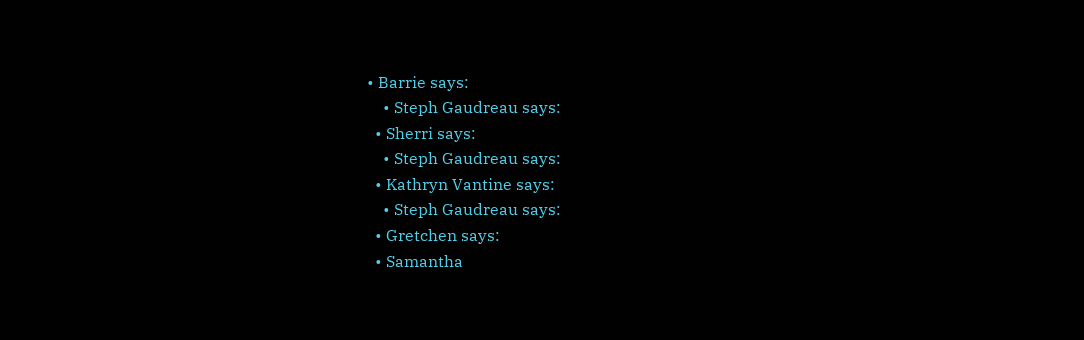• Barrie says:
    • Steph Gaudreau says:
  • Sherri says:
    • Steph Gaudreau says:
  • Kathryn Vantine says:
    • Steph Gaudreau says:
  • Gretchen says:
  • Samantha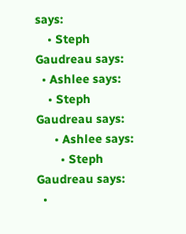says:
    • Steph Gaudreau says:
  • Ashlee says:
    • Steph Gaudreau says:
      • Ashlee says:
        • Steph Gaudreau says:
  •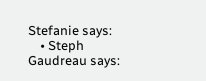Stefanie says:
    • Steph Gaudreau says: